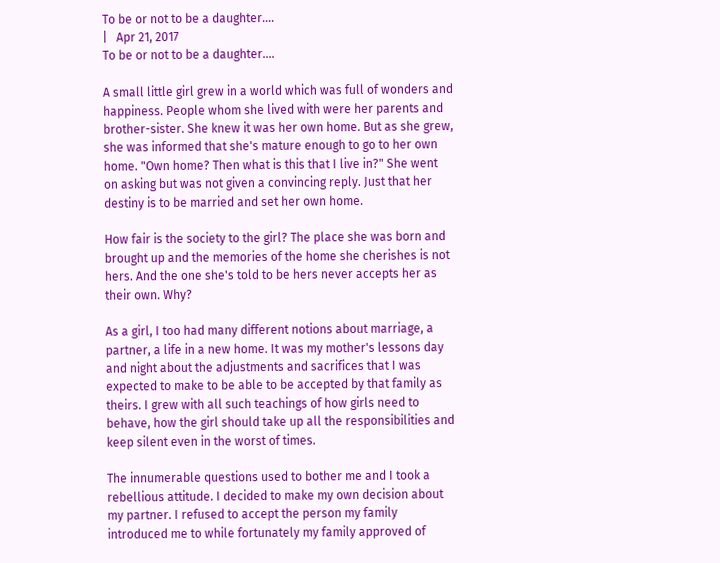To be or not to be a daughter....
|   Apr 21, 2017
To be or not to be a daughter....

A small little girl grew in a world which was full of wonders and happiness. People whom she lived with were her parents and brother-sister. She knew it was her own home. But as she grew, she was informed that she's mature enough to go to her own home. "Own home? Then what is this that I live in?" She went on asking but was not given a convincing reply. Just that her destiny is to be married and set her own home.

How fair is the society to the girl? The place she was born and brought up and the memories of the home she cherishes is not hers. And the one she's told to be hers never accepts her as their own. Why?

As a girl, I too had many different notions about marriage, a partner, a life in a new home. It was my mother's lessons day and night about the adjustments and sacrifices that I was expected to make to be able to be accepted by that family as theirs. I grew with all such teachings of how girls need to behave, how the girl should take up all the responsibilities and keep silent even in the worst of times.

The innumerable questions used to bother me and I took a rebellious attitude. I decided to make my own decision about my partner. I refused to accept the person my family introduced me to while fortunately my family approved of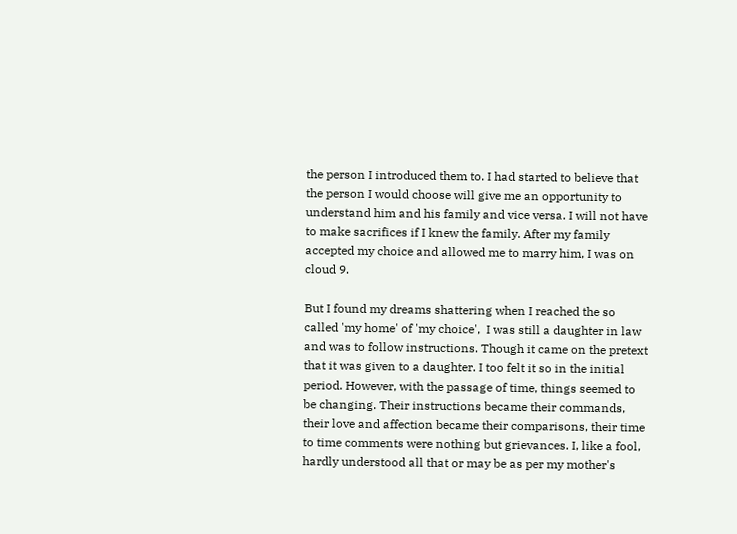the person I introduced them to. I had started to believe that the person I would choose will give me an opportunity to understand him and his family and vice versa. I will not have to make sacrifices if I knew the family. After my family accepted my choice and allowed me to marry him, I was on cloud 9.

But I found my dreams shattering when I reached the so called 'my home' of 'my choice',  I was still a daughter in law and was to follow instructions. Though it came on the pretext that it was given to a daughter. I too felt it so in the initial period. However, with the passage of time, things seemed to be changing. Their instructions became their commands, their love and affection became their comparisons, their time to time comments were nothing but grievances. I, like a fool, hardly understood all that or may be as per my mother's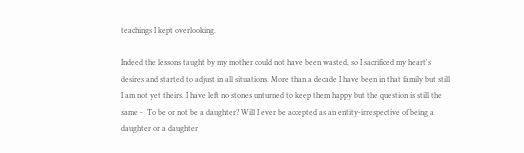teachings I kept overlooking.

Indeed the lessons taught by my mother could not have been wasted, so I sacrificed my heart's desires and started to adjust in all situations. More than a decade I have been in that family but still I am not yet theirs. I have left no stones unturned to keep them happy but the question is still the same -  To be or not be a daughter? Will I ever be accepted as an entity-irrespective of being a daughter or a daughter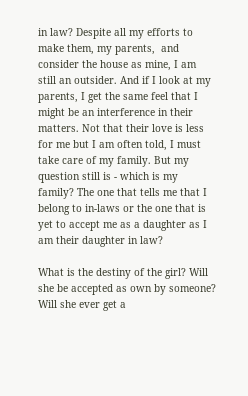in law? Despite all my efforts to make them, my parents,  and consider the house as mine, I am still an outsider. And if I look at my parents, I get the same feel that I might be an interference in their matters. Not that their love is less for me but I am often told, I must take care of my family. But my question still is - which is my family? The one that tells me that I belong to in-laws or the one that is yet to accept me as a daughter as I am their daughter in law?

What is the destiny of the girl? Will she be accepted as own by someone? Will she ever get a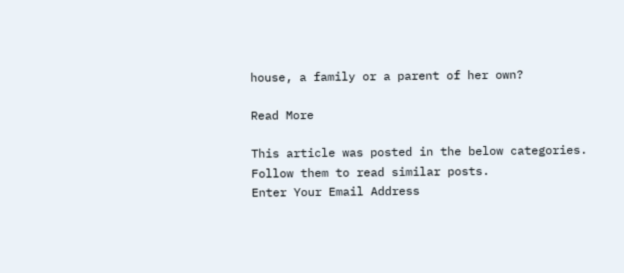house, a family or a parent of her own?

Read More

This article was posted in the below categories. Follow them to read similar posts.
Enter Your Email Address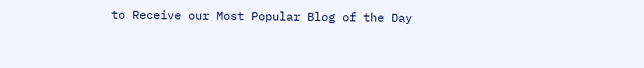to Receive our Most Popular Blog of the Day